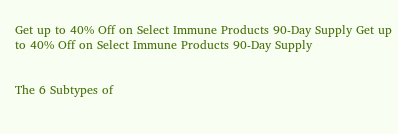Get up to 40% Off on Select Immune Products 90-Day Supply Get up to 40% Off on Select Immune Products 90-Day Supply


The 6 Subtypes of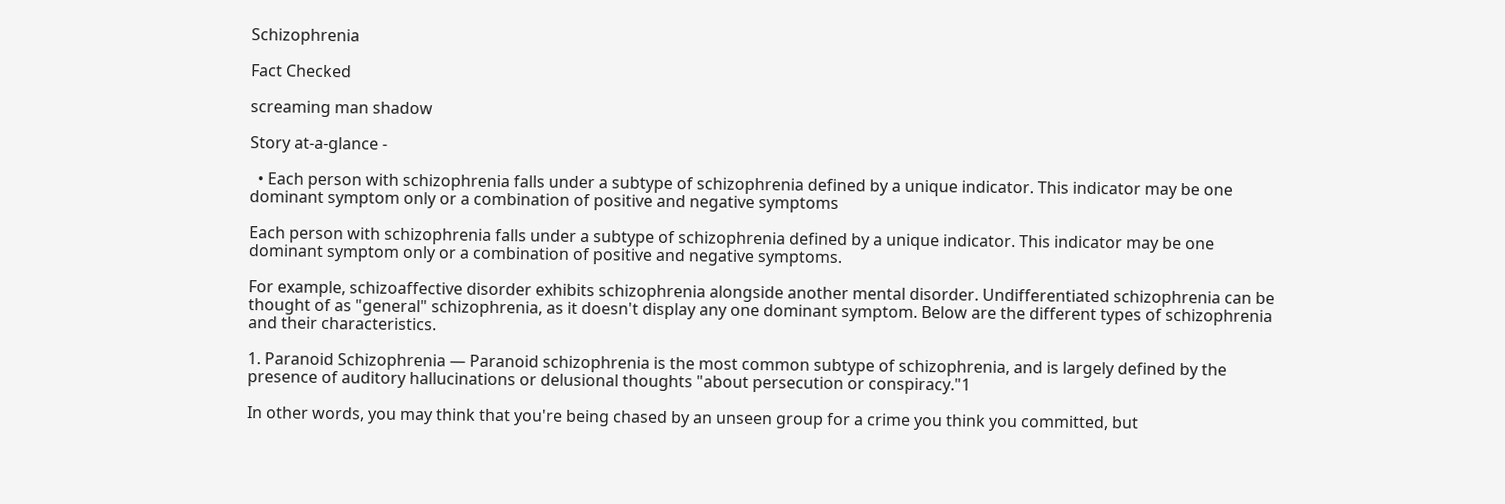Schizophrenia

Fact Checked

screaming man shadow

Story at-a-glance -

  • Each person with schizophrenia falls under a subtype of schizophrenia defined by a unique indicator. This indicator may be one dominant symptom only or a combination of positive and negative symptoms

Each person with schizophrenia falls under a subtype of schizophrenia defined by a unique indicator. This indicator may be one dominant symptom only or a combination of positive and negative symptoms.

For example, schizoaffective disorder exhibits schizophrenia alongside another mental disorder. Undifferentiated schizophrenia can be thought of as "general" schizophrenia, as it doesn't display any one dominant symptom. Below are the different types of schizophrenia and their characteristics.

1. Paranoid Schizophrenia — Paranoid schizophrenia is the most common subtype of schizophrenia, and is largely defined by the presence of auditory hallucinations or delusional thoughts "about persecution or conspiracy."1

In other words, you may think that you're being chased by an unseen group for a crime you think you committed, but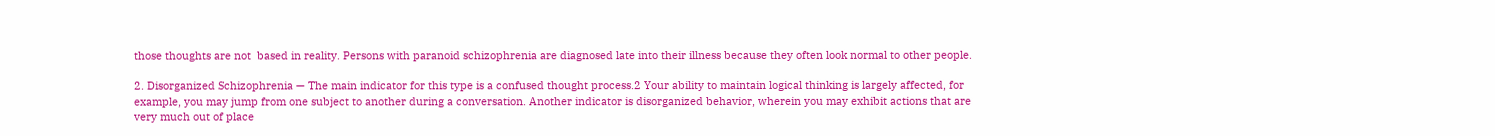those thoughts are not  based in reality. Persons with paranoid schizophrenia are diagnosed late into their illness because they often look normal to other people.

2. Disorganized Schizophrenia — The main indicator for this type is a confused thought process.2 Your ability to maintain logical thinking is largely affected, for example, you may jump from one subject to another during a conversation. Another indicator is disorganized behavior, wherein you may exhibit actions that are very much out of place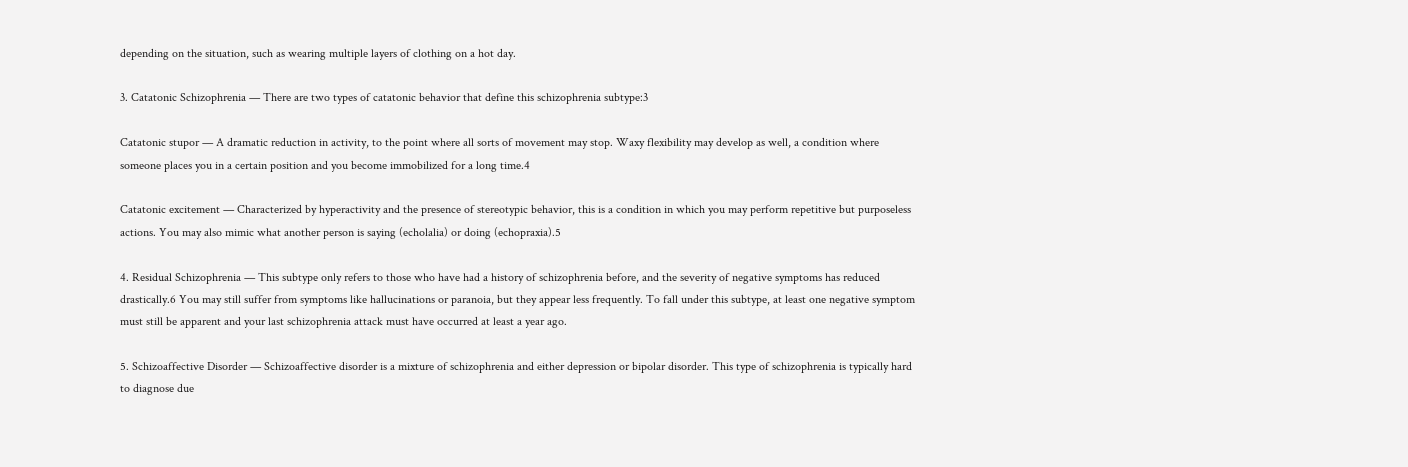depending on the situation, such as wearing multiple layers of clothing on a hot day.

3. Catatonic Schizophrenia — There are two types of catatonic behavior that define this schizophrenia subtype:3

Catatonic stupor — A dramatic reduction in activity, to the point where all sorts of movement may stop. Waxy flexibility may develop as well, a condition where someone places you in a certain position and you become immobilized for a long time.4

Catatonic excitement — Characterized by hyperactivity and the presence of stereotypic behavior, this is a condition in which you may perform repetitive but purposeless actions. You may also mimic what another person is saying (echolalia) or doing (echopraxia).5

4. Residual Schizophrenia — This subtype only refers to those who have had a history of schizophrenia before, and the severity of negative symptoms has reduced drastically.6 You may still suffer from symptoms like hallucinations or paranoia, but they appear less frequently. To fall under this subtype, at least one negative symptom must still be apparent and your last schizophrenia attack must have occurred at least a year ago.

5. Schizoaffective Disorder — Schizoaffective disorder is a mixture of schizophrenia and either depression or bipolar disorder. This type of schizophrenia is typically hard to diagnose due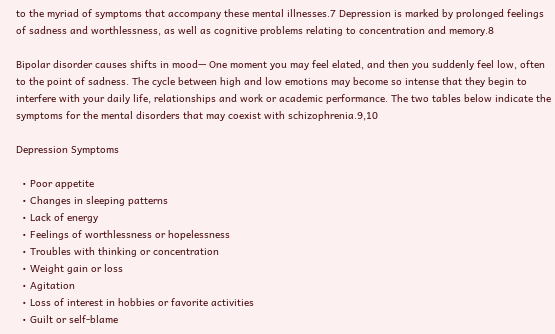to the myriad of symptoms that accompany these mental illnesses.7 Depression is marked by prolonged feelings of sadness and worthlessness, as well as cognitive problems relating to concentration and memory.8

Bipolar disorder causes shifts in mood— One moment you may feel elated, and then you suddenly feel low, often to the point of sadness. The cycle between high and low emotions may become so intense that they begin to interfere with your daily life, relationships and work or academic performance. The two tables below indicate the symptoms for the mental disorders that may coexist with schizophrenia.9,10

Depression Symptoms

  • Poor appetite
  • Changes in sleeping patterns
  • Lack of energy
  • Feelings of worthlessness or hopelessness
  • Troubles with thinking or concentration
  • Weight gain or loss
  • Agitation
  • Loss of interest in hobbies or favorite activities
  • Guilt or self-blame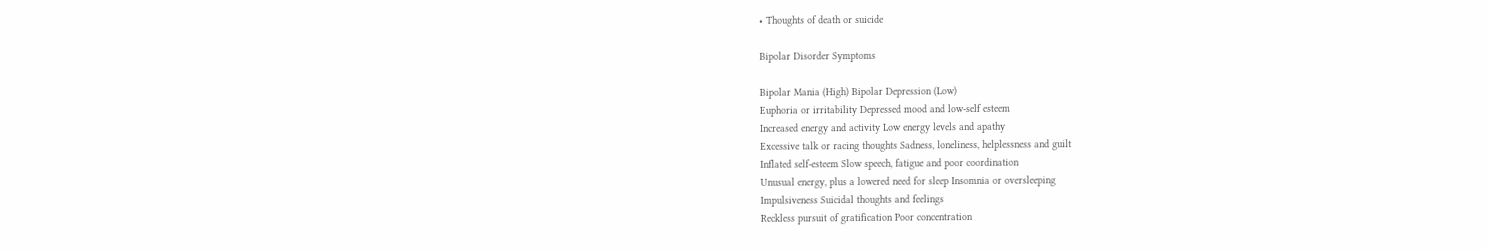• Thoughts of death or suicide

Bipolar Disorder Symptoms

Bipolar Mania (High) Bipolar Depression (Low)
Euphoria or irritability Depressed mood and low-self esteem
Increased energy and activity Low energy levels and apathy
Excessive talk or racing thoughts Sadness, loneliness, helplessness and guilt
Inflated self-esteem Slow speech, fatigue and poor coordination
Unusual energy, plus a lowered need for sleep Insomnia or oversleeping
Impulsiveness Suicidal thoughts and feelings
Reckless pursuit of gratification Poor concentration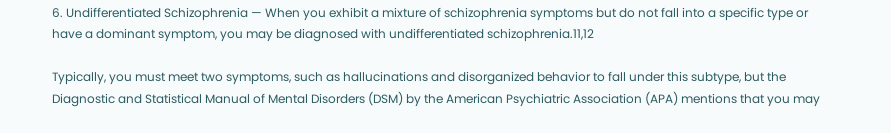6. Undifferentiated Schizophrenia — When you exhibit a mixture of schizophrenia symptoms but do not fall into a specific type or have a dominant symptom, you may be diagnosed with undifferentiated schizophrenia.11,12

Typically, you must meet two symptoms, such as hallucinations and disorganized behavior to fall under this subtype, but the Diagnostic and Statistical Manual of Mental Disorders (DSM) by the American Psychiatric Association (APA) mentions that you may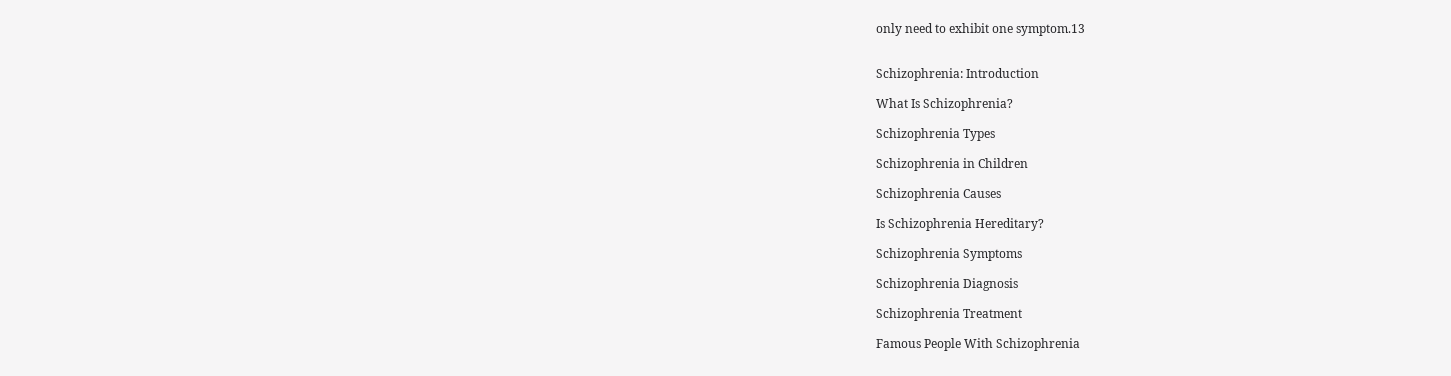only need to exhibit one symptom.13


Schizophrenia: Introduction

What Is Schizophrenia?

Schizophrenia Types

Schizophrenia in Children

Schizophrenia Causes

Is Schizophrenia Hereditary?

Schizophrenia Symptoms

Schizophrenia Diagnosis

Schizophrenia Treatment

Famous People With Schizophrenia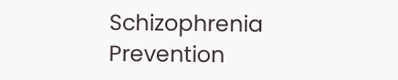Schizophrenia Prevention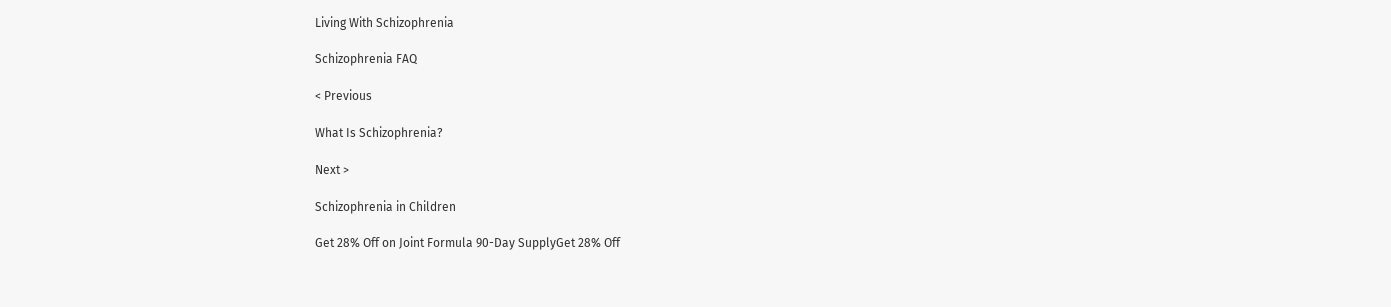Living With Schizophrenia

Schizophrenia FAQ

< Previous

What Is Schizophrenia?

Next >

Schizophrenia in Children

Get 28% Off on Joint Formula 90-Day SupplyGet 28% Off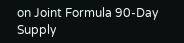on Joint Formula 90-Day Supply